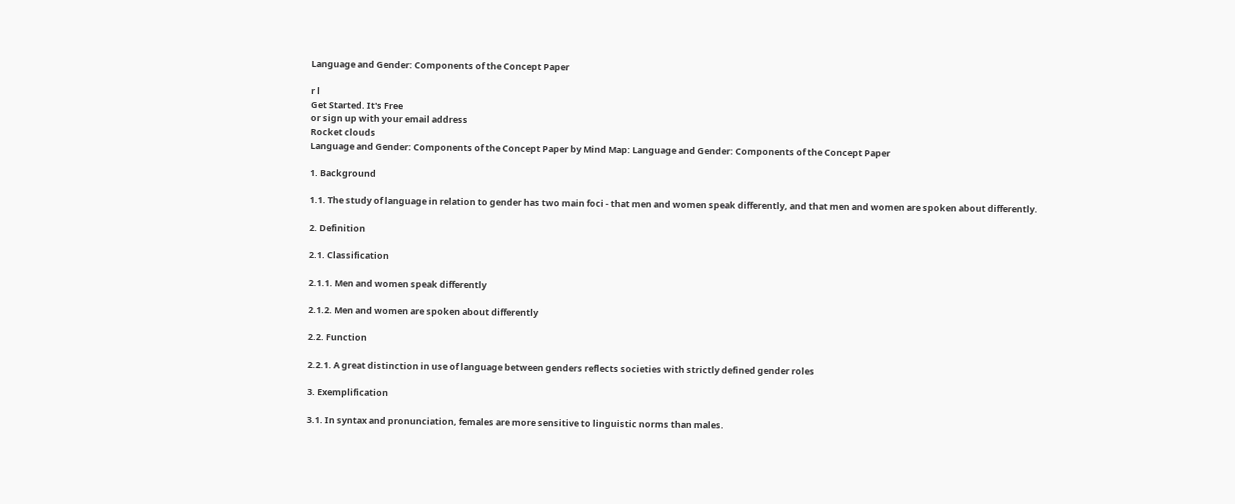Language and Gender: Components of the Concept Paper

r l
Get Started. It's Free
or sign up with your email address
Rocket clouds
Language and Gender: Components of the Concept Paper by Mind Map: Language and Gender: Components of the Concept Paper

1. Background

1.1. The study of language in relation to gender has two main foci - that men and women speak differently, and that men and women are spoken about differently.

2. Definition

2.1. Classification

2.1.1. Men and women speak differently

2.1.2. Men and women are spoken about differently

2.2. Function

2.2.1. A great distinction in use of language between genders reflects societies with strictly defined gender roles

3. Exemplification

3.1. In syntax and pronunciation, females are more sensitive to linguistic norms than males.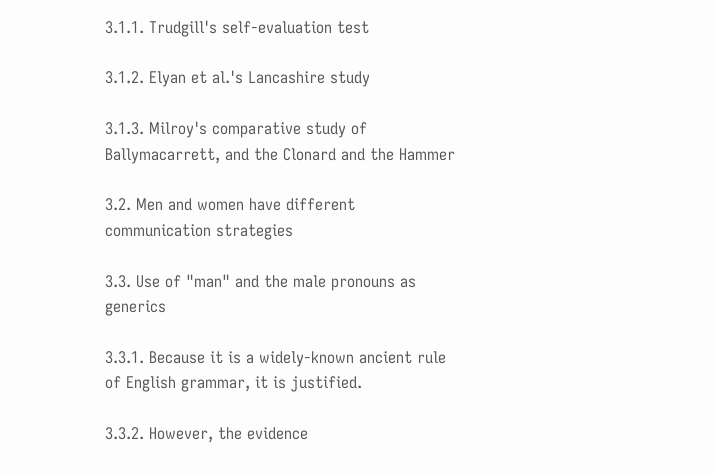3.1.1. Trudgill's self-evaluation test

3.1.2. Elyan et al.'s Lancashire study

3.1.3. Milroy's comparative study of Ballymacarrett, and the Clonard and the Hammer

3.2. Men and women have different communication strategies

3.3. Use of "man" and the male pronouns as generics

3.3.1. Because it is a widely-known ancient rule of English grammar, it is justified.

3.3.2. However, the evidence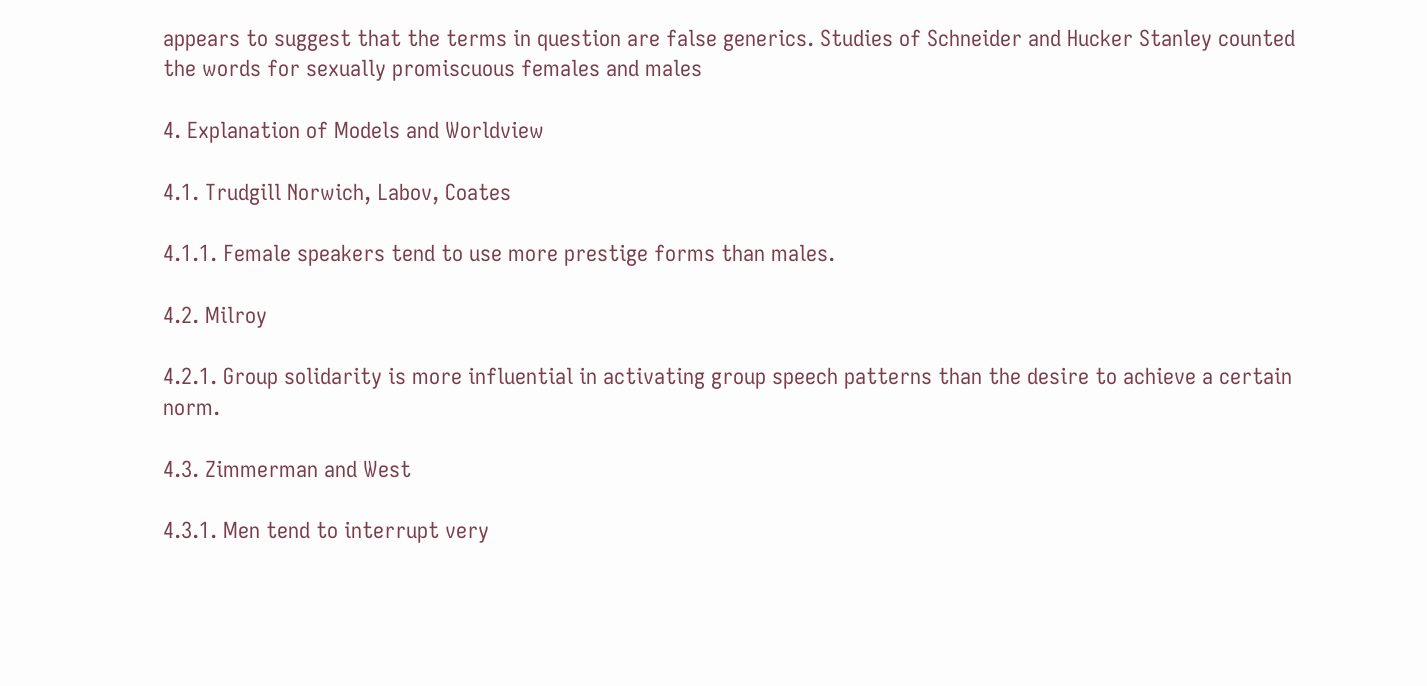appears to suggest that the terms in question are false generics. Studies of Schneider and Hucker Stanley counted the words for sexually promiscuous females and males

4. Explanation of Models and Worldview

4.1. Trudgill Norwich, Labov, Coates

4.1.1. Female speakers tend to use more prestige forms than males.

4.2. Milroy

4.2.1. Group solidarity is more influential in activating group speech patterns than the desire to achieve a certain norm.

4.3. Zimmerman and West

4.3.1. Men tend to interrupt very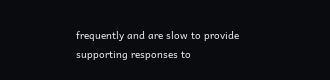frequently and are slow to provide supporting responses to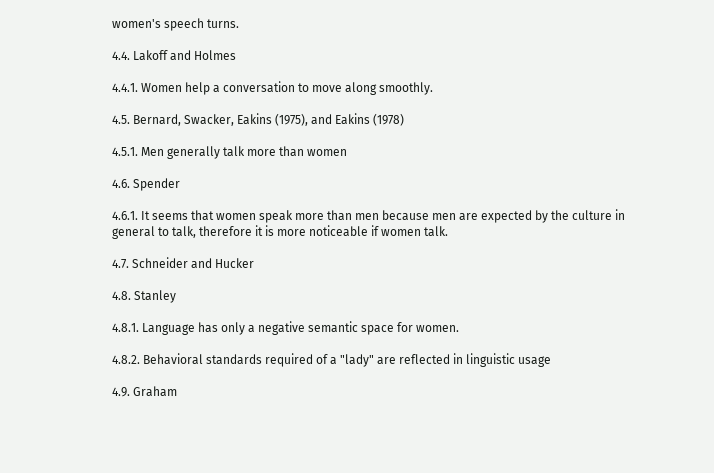women's speech turns.

4.4. Lakoff and Holmes

4.4.1. Women help a conversation to move along smoothly.

4.5. Bernard, Swacker, Eakins (1975), and Eakins (1978)

4.5.1. Men generally talk more than women

4.6. Spender

4.6.1. It seems that women speak more than men because men are expected by the culture in general to talk, therefore it is more noticeable if women talk.

4.7. Schneider and Hucker

4.8. Stanley

4.8.1. Language has only a negative semantic space for women.

4.8.2. Behavioral standards required of a "lady" are reflected in linguistic usage

4.9. Graham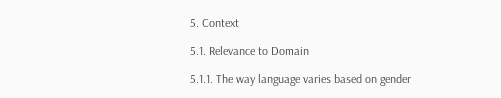5. Context

5.1. Relevance to Domain

5.1.1. The way language varies based on gender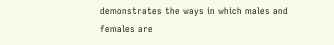demonstrates the ways in which males and females are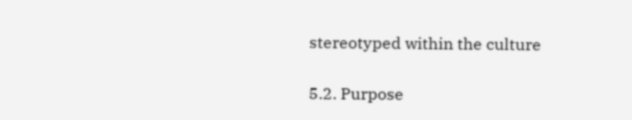stereotyped within the culture

5.2. Purpose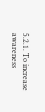5.2.1. To increase awareness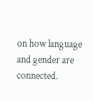on how language and gender are connected.